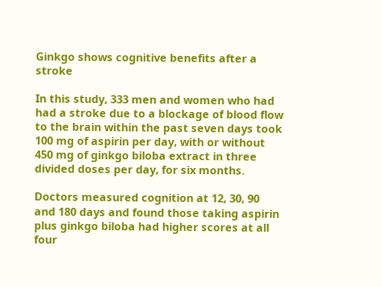Ginkgo shows cognitive benefits after a stroke

In this study, 333 men and women who had had a stroke due to a blockage of blood flow to the brain within the past seven days took 100 mg of aspirin per day, with or without 450 mg of ginkgo biloba extract in three divided doses per day, for six months.

Doctors measured cognition at 12, 30, 90 and 180 days and found those taking aspirin plus ginkgo biloba had higher scores at all four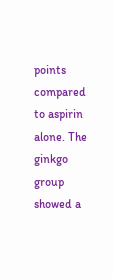points compared to aspirin alone. The ginkgo group showed a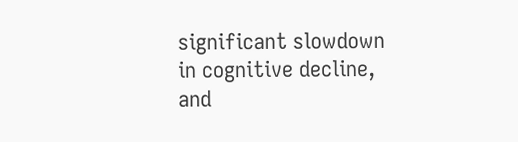significant slowdown in cognitive decline, and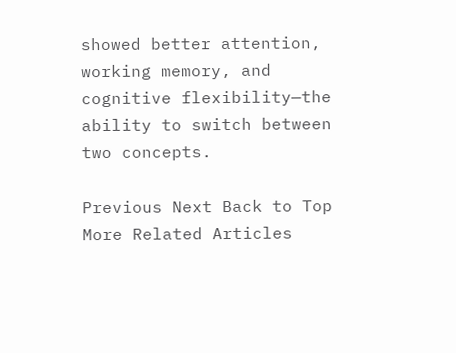showed better attention, working memory, and cognitive flexibility—the ability to switch between two concepts.

Previous Next Back to Top
More Related Articles